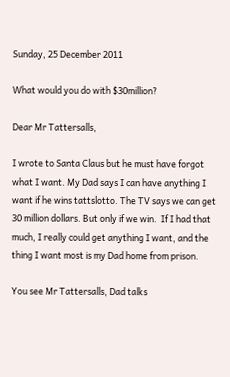Sunday, 25 December 2011

What would you do with $30million?

Dear Mr Tattersalls,

I wrote to Santa Claus but he must have forgot what I want. My Dad says I can have anything I want if he wins tattslotto. The TV says we can get 30 million dollars. But only if we win.  If I had that much, I really could get anything I want, and the thing I want most is my Dad home from prison.

You see Mr Tattersalls, Dad talks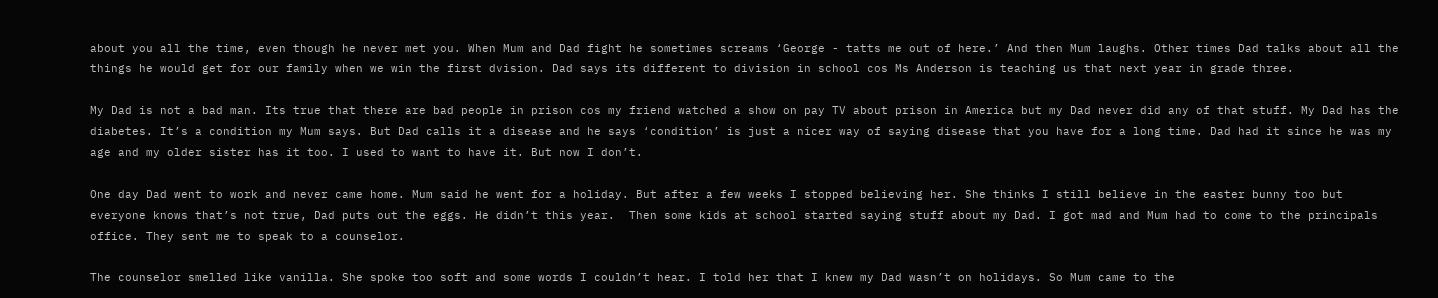about you all the time, even though he never met you. When Mum and Dad fight he sometimes screams ‘George - tatts me out of here.’ And then Mum laughs. Other times Dad talks about all the things he would get for our family when we win the first dvision. Dad says its different to division in school cos Ms Anderson is teaching us that next year in grade three.

My Dad is not a bad man. Its true that there are bad people in prison cos my friend watched a show on pay TV about prison in America but my Dad never did any of that stuff. My Dad has the diabetes. It’s a condition my Mum says. But Dad calls it a disease and he says ‘condition’ is just a nicer way of saying disease that you have for a long time. Dad had it since he was my age and my older sister has it too. I used to want to have it. But now I don’t.

One day Dad went to work and never came home. Mum said he went for a holiday. But after a few weeks I stopped believing her. She thinks I still believe in the easter bunny too but everyone knows that’s not true, Dad puts out the eggs. He didn’t this year.  Then some kids at school started saying stuff about my Dad. I got mad and Mum had to come to the principals office. They sent me to speak to a counselor.

The counselor smelled like vanilla. She spoke too soft and some words I couldn’t hear. I told her that I knew my Dad wasn’t on holidays. So Mum came to the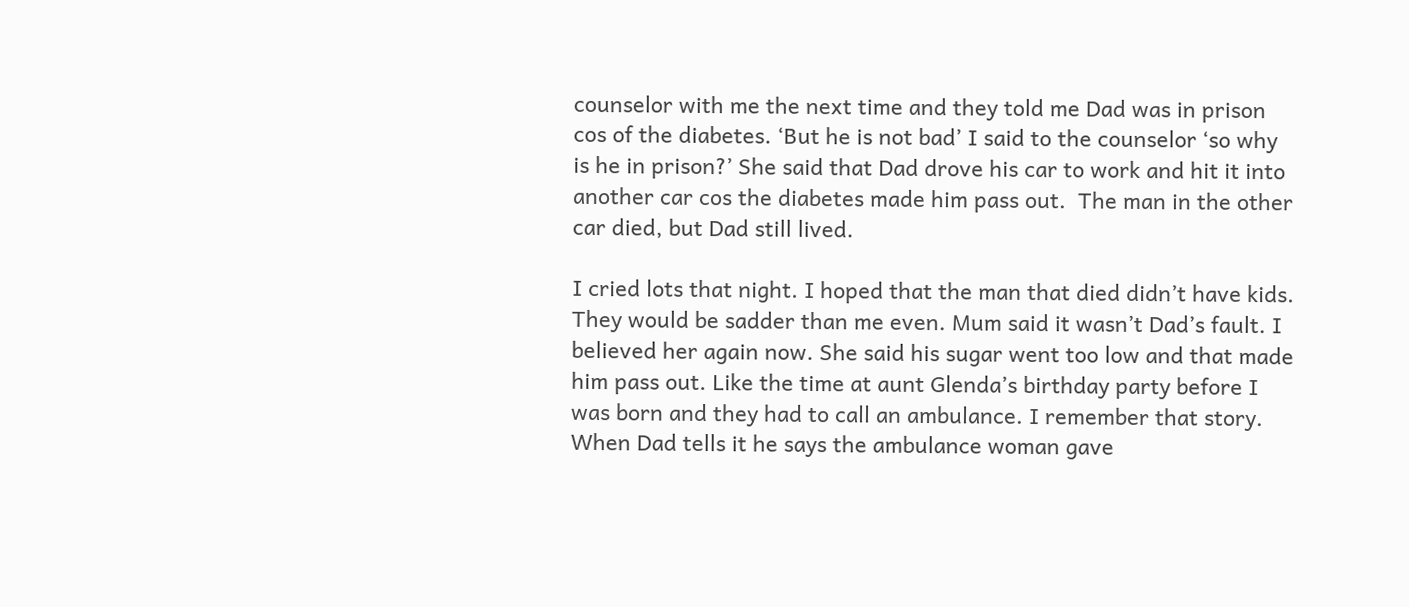counselor with me the next time and they told me Dad was in prison cos of the diabetes. ‘But he is not bad’ I said to the counselor ‘so why is he in prison?’ She said that Dad drove his car to work and hit it into another car cos the diabetes made him pass out.  The man in the other car died, but Dad still lived.

I cried lots that night. I hoped that the man that died didn’t have kids. They would be sadder than me even. Mum said it wasn’t Dad’s fault. I believed her again now. She said his sugar went too low and that made him pass out. Like the time at aunt Glenda’s birthday party before I was born and they had to call an ambulance. I remember that story. When Dad tells it he says the ambulance woman gave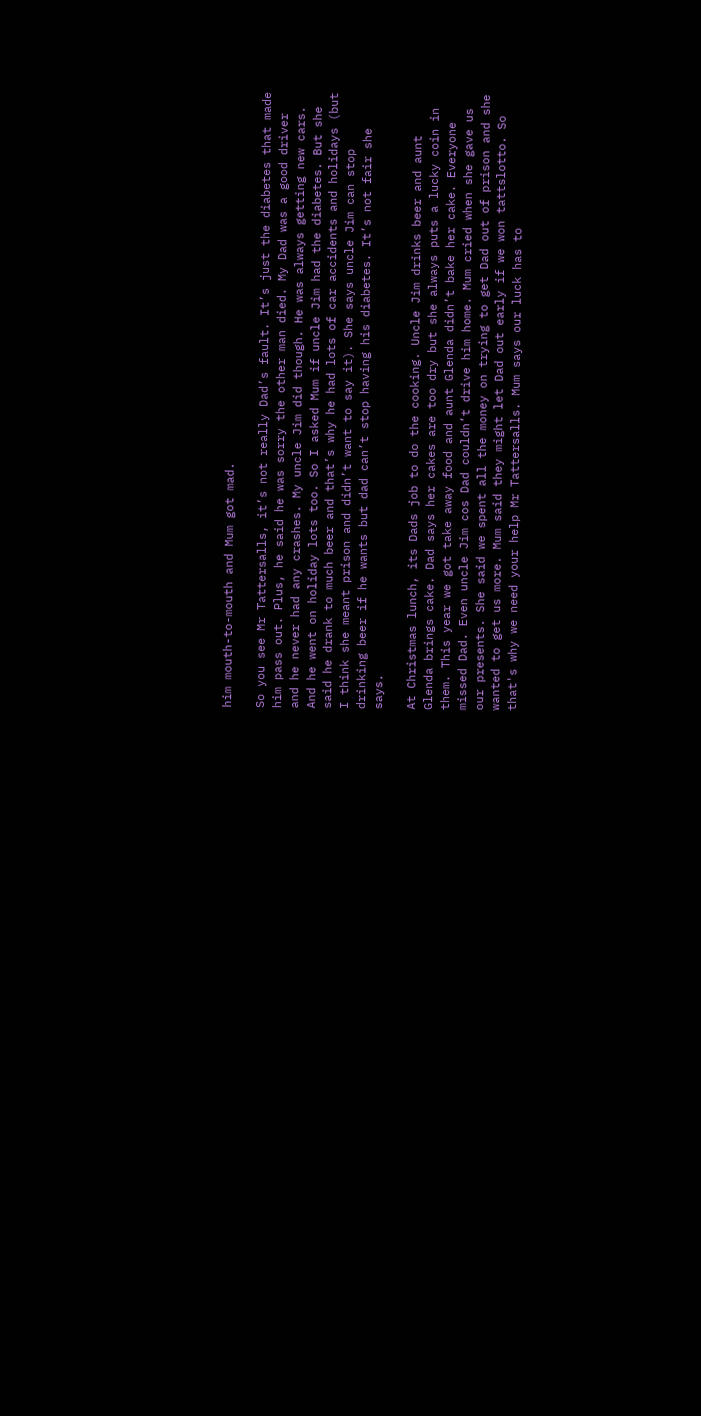him mouth-to-mouth and Mum got mad.

So you see Mr Tattersalls, it’s not really Dad’s fault. It’s just the diabetes that made him pass out. Plus, he said he was sorry the other man died. My Dad was a good driver and he never had any crashes. My uncle Jim did though. He was always getting new cars.  And he went on holiday lots too. So I asked Mum if uncle Jim had the diabetes. But she said he drank to much beer and that’s why he had lots of car accidents and holidays (but I think she meant prison and didn’t want to say it). She says uncle Jim can stop drinking beer if he wants but dad can’t stop having his diabetes. It’s not fair she says.

At Christmas lunch, its Dads job to do the cooking. Uncle Jim drinks beer and aunt Glenda brings cake. Dad says her cakes are too dry but she always puts a lucky coin in them. This year we got take away food and aunt Glenda didn’t bake her cake. Everyone missed Dad. Even uncle Jim cos Dad couldn’t drive him home. Mum cried when she gave us our presents. She said we spent all the money on trying to get Dad out of prison and she wanted to get us more. Mum said they might let Dad out early if we won tattslotto. So that's why we need your help Mr Tattersalls. Mum says our luck has to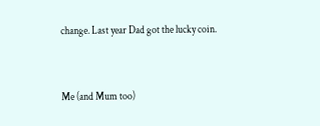change. Last year Dad got the lucky coin.


Me (and Mum too)